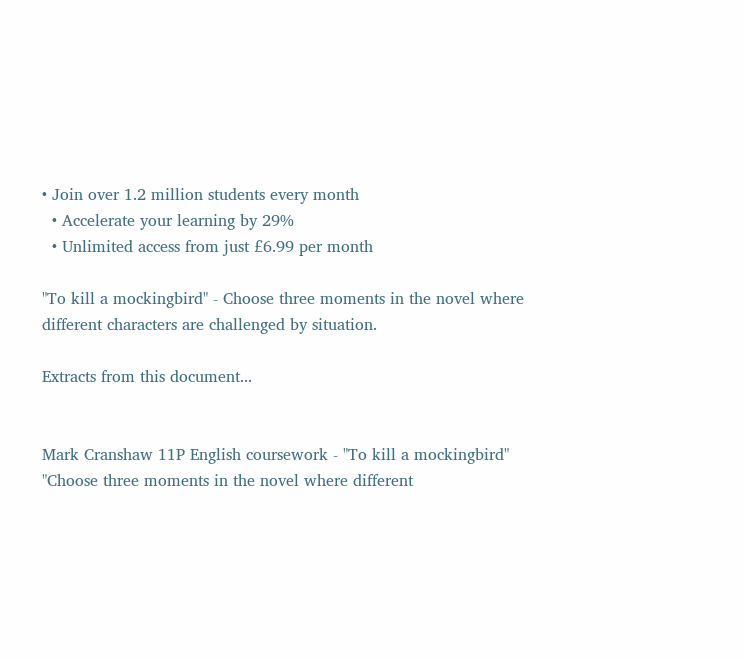• Join over 1.2 million students every month
  • Accelerate your learning by 29%
  • Unlimited access from just £6.99 per month

"To kill a mockingbird" - Choose three moments in the novel where different characters are challenged by situation.

Extracts from this document...


Mark Cranshaw 11P English coursework - "To kill a mockingbird" "Choose three moments in the novel where different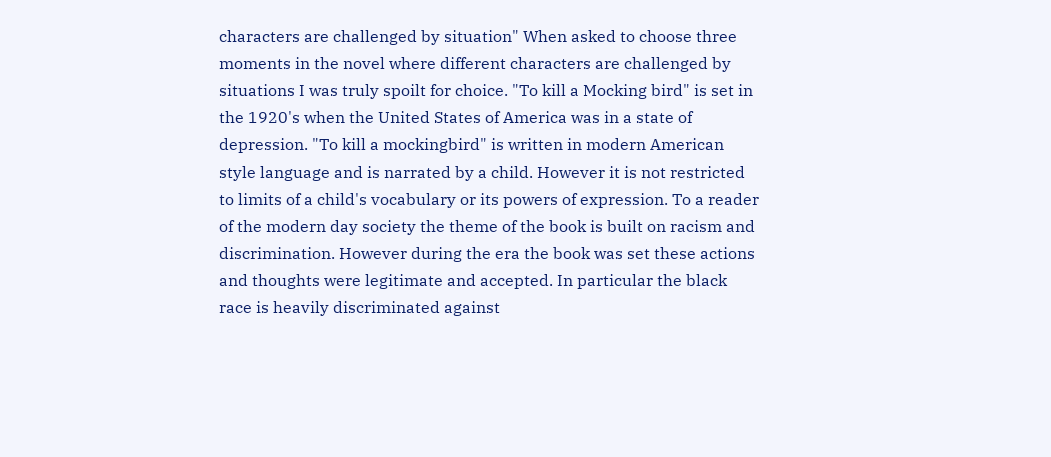characters are challenged by situation" When asked to choose three moments in the novel where different characters are challenged by situations I was truly spoilt for choice. "To kill a Mocking bird" is set in the 1920's when the United States of America was in a state of depression. "To kill a mockingbird" is written in modern American style language and is narrated by a child. However it is not restricted to limits of a child's vocabulary or its powers of expression. To a reader of the modern day society the theme of the book is built on racism and discrimination. However during the era the book was set these actions and thoughts were legitimate and accepted. In particular the black race is heavily discriminated against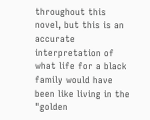throughout this novel, but this is an accurate interpretation of what life for a black family would have been like living in the "golden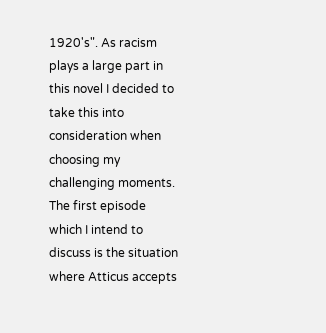1920's". As racism plays a large part in this novel I decided to take this into consideration when choosing my challenging moments. The first episode which I intend to discuss is the situation where Atticus accepts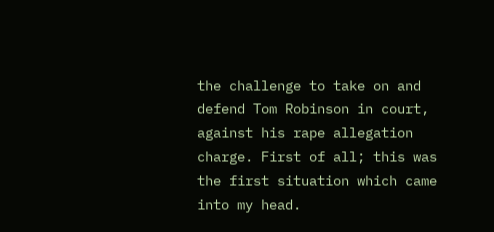the challenge to take on and defend Tom Robinson in court, against his rape allegation charge. First of all; this was the first situation which came into my head.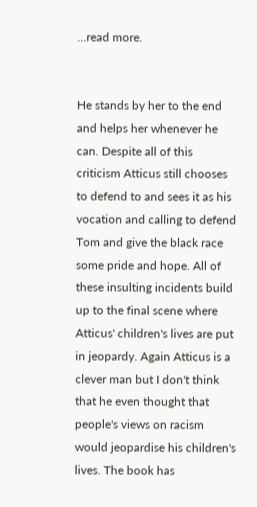...read more.


He stands by her to the end and helps her whenever he can. Despite all of this criticism Atticus still chooses to defend to and sees it as his vocation and calling to defend Tom and give the black race some pride and hope. All of these insulting incidents build up to the final scene where Atticus' children's lives are put in jeopardy. Again Atticus is a clever man but I don't think that he even thought that people's views on racism would jeopardise his children's lives. The book has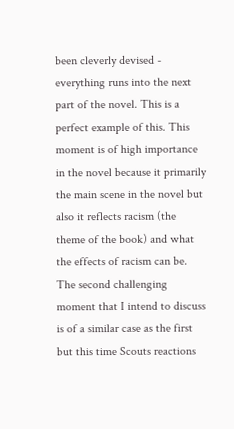been cleverly devised - everything runs into the next part of the novel. This is a perfect example of this. This moment is of high importance in the novel because it primarily the main scene in the novel but also it reflects racism (the theme of the book) and what the effects of racism can be. The second challenging moment that I intend to discuss is of a similar case as the first but this time Scouts reactions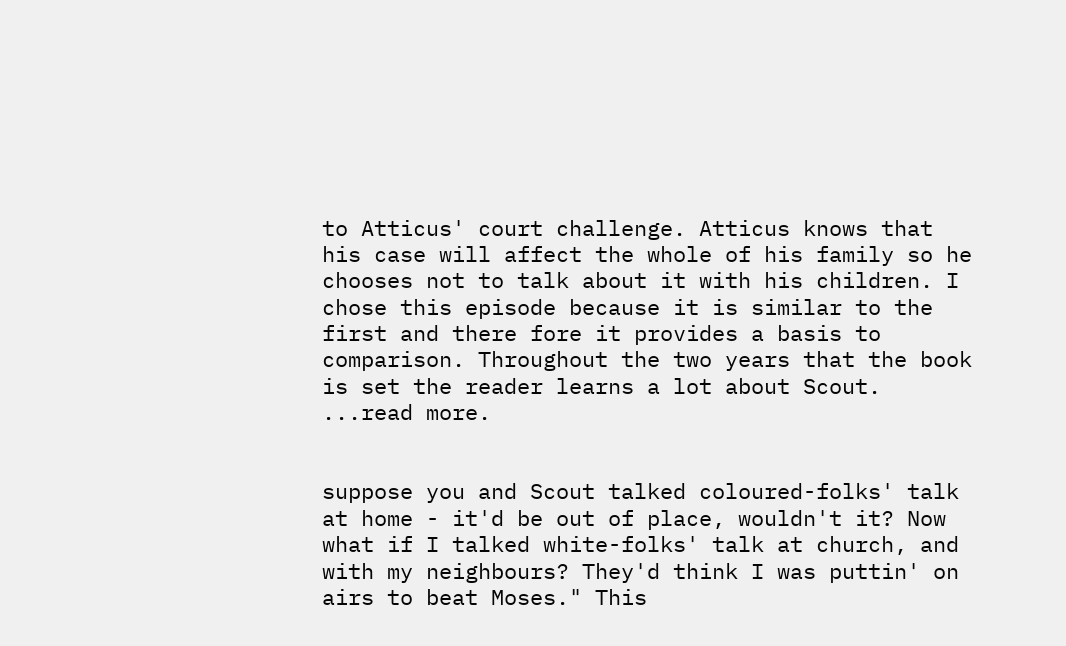to Atticus' court challenge. Atticus knows that his case will affect the whole of his family so he chooses not to talk about it with his children. I chose this episode because it is similar to the first and there fore it provides a basis to comparison. Throughout the two years that the book is set the reader learns a lot about Scout. ...read more.


suppose you and Scout talked coloured-folks' talk at home - it'd be out of place, wouldn't it? Now what if I talked white-folks' talk at church, and with my neighbours? They'd think I was puttin' on airs to beat Moses." This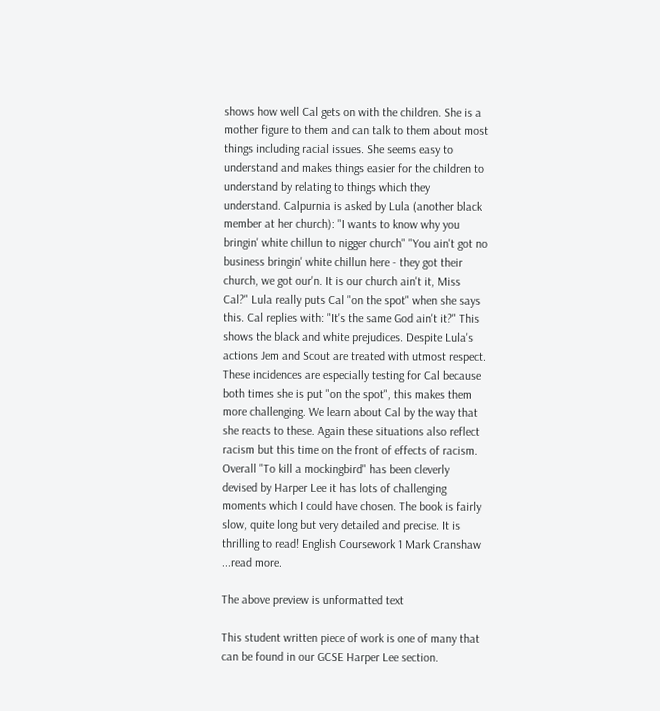shows how well Cal gets on with the children. She is a mother figure to them and can talk to them about most things including racial issues. She seems easy to understand and makes things easier for the children to understand by relating to things which they understand. Calpurnia is asked by Lula (another black member at her church): "I wants to know why you bringin' white chillun to nigger church" "You ain't got no business bringin' white chillun here - they got their church, we got our'n. It is our church ain't it, Miss Cal?" Lula really puts Cal "on the spot" when she says this. Cal replies with: "It's the same God ain't it?" This shows the black and white prejudices. Despite Lula's actions Jem and Scout are treated with utmost respect. These incidences are especially testing for Cal because both times she is put "on the spot", this makes them more challenging. We learn about Cal by the way that she reacts to these. Again these situations also reflect racism but this time on the front of effects of racism. Overall "To kill a mockingbird" has been cleverly devised by Harper Lee it has lots of challenging moments which I could have chosen. The book is fairly slow, quite long but very detailed and precise. It is thrilling to read! English Coursework 1 Mark Cranshaw ...read more.

The above preview is unformatted text

This student written piece of work is one of many that can be found in our GCSE Harper Lee section.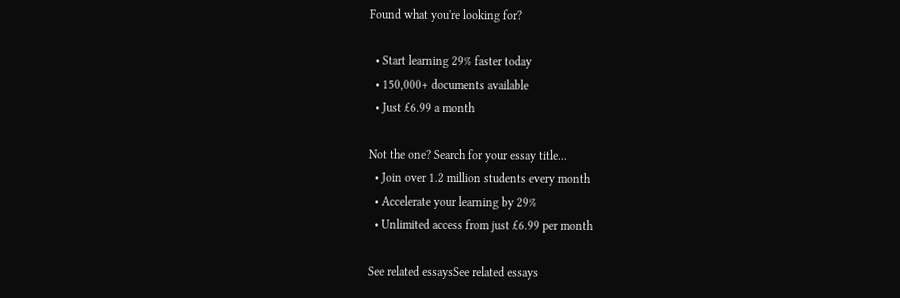Found what you're looking for?

  • Start learning 29% faster today
  • 150,000+ documents available
  • Just £6.99 a month

Not the one? Search for your essay title...
  • Join over 1.2 million students every month
  • Accelerate your learning by 29%
  • Unlimited access from just £6.99 per month

See related essaysSee related essays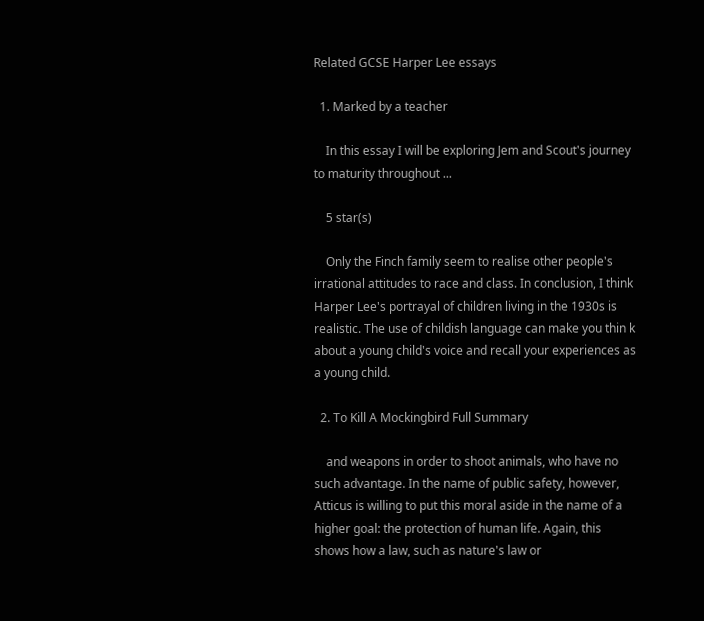Related GCSE Harper Lee essays

  1. Marked by a teacher

    In this essay I will be exploring Jem and Scout's journey to maturity throughout ...

    5 star(s)

    Only the Finch family seem to realise other people's irrational attitudes to race and class. In conclusion, I think Harper Lee's portrayal of children living in the 1930s is realistic. The use of childish language can make you thin k about a young child's voice and recall your experiences as a young child.

  2. To Kill A Mockingbird Full Summary

    and weapons in order to shoot animals, who have no such advantage. In the name of public safety, however, Atticus is willing to put this moral aside in the name of a higher goal: the protection of human life. Again, this shows how a law, such as nature's law or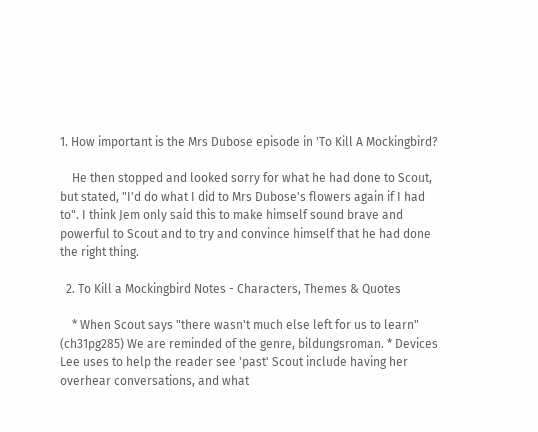1. How important is the Mrs Dubose episode in 'To Kill A Mockingbird?

    He then stopped and looked sorry for what he had done to Scout, but stated, "I'd do what I did to Mrs Dubose's flowers again if I had to". I think Jem only said this to make himself sound brave and powerful to Scout and to try and convince himself that he had done the right thing.

  2. To Kill a Mockingbird Notes - Characters, Themes & Quotes

    * When Scout says "there wasn't much else left for us to learn" (ch31pg285) We are reminded of the genre, bildungsroman. * Devices Lee uses to help the reader see 'past' Scout include having her overhear conversations, and what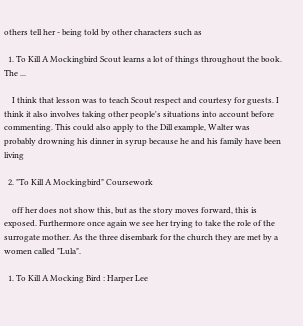others tell her - being told by other characters such as

  1. To Kill A Mockingbird Scout learns a lot of things throughout the book. The ...

    I think that lesson was to teach Scout respect and courtesy for guests. I think it also involves taking other people's situations into account before commenting. This could also apply to the Dill example, Walter was probably drowning his dinner in syrup because he and his family have been living

  2. "To Kill A Mockingbird" Coursework

    off her does not show this, but as the story moves forward, this is exposed. Furthermore once again we see her trying to take the role of the surrogate mother. As the three disembark for the church they are met by a women called "Lula".

  1. To Kill A Mocking Bird : Harper Lee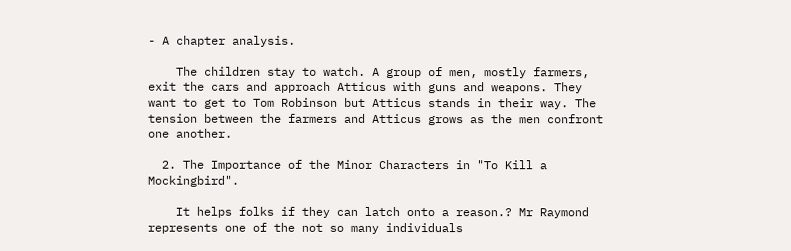- A chapter analysis.

    The children stay to watch. A group of men, mostly farmers, exit the cars and approach Atticus with guns and weapons. They want to get to Tom Robinson but Atticus stands in their way. The tension between the farmers and Atticus grows as the men confront one another.

  2. The Importance of the Minor Characters in "To Kill a Mockingbird".

    It helps folks if they can latch onto a reason.? Mr Raymond represents one of the not so many individuals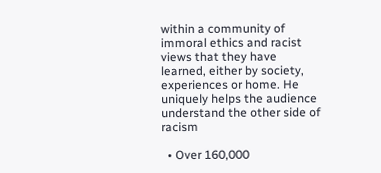within a community of immoral ethics and racist views that they have learned, either by society, experiences or home. He uniquely helps the audience understand the other side of racism

  • Over 160,000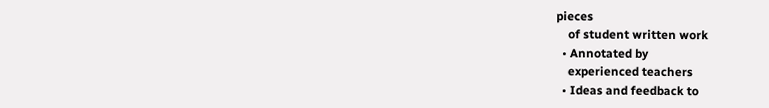pieces
    of student written work
  • Annotated by
    experienced teachers
  • Ideas and feedback to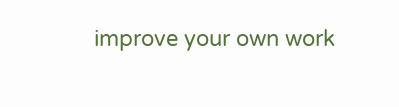improve your own work